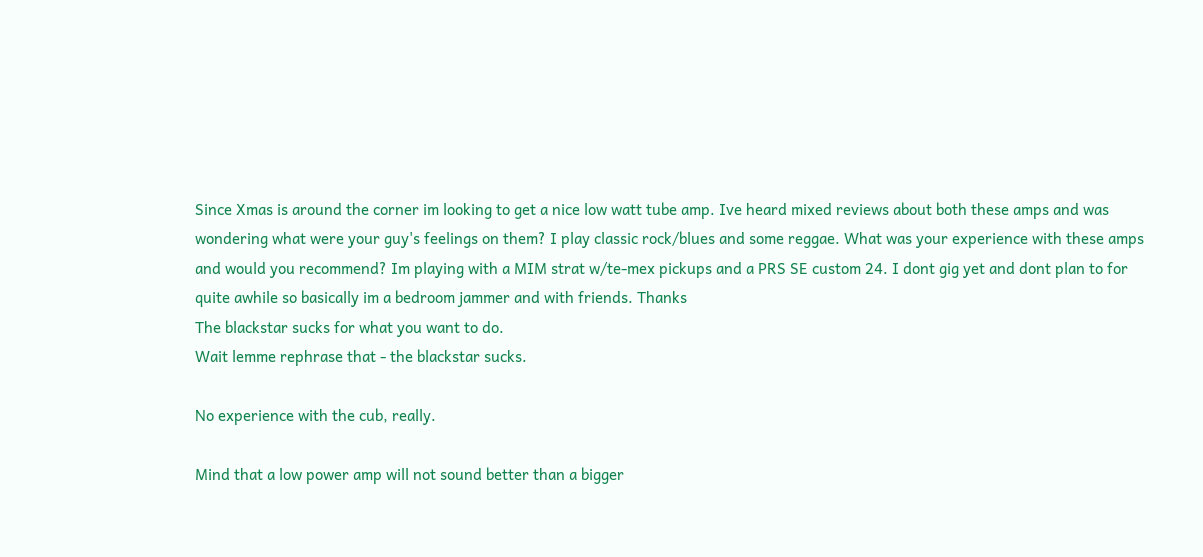Since Xmas is around the corner im looking to get a nice low watt tube amp. Ive heard mixed reviews about both these amps and was wondering what were your guy's feelings on them? I play classic rock/blues and some reggae. What was your experience with these amps and would you recommend? Im playing with a MIM strat w/te-mex pickups and a PRS SE custom 24. I dont gig yet and dont plan to for quite awhile so basically im a bedroom jammer and with friends. Thanks
The blackstar sucks for what you want to do.
Wait lemme rephrase that - the blackstar sucks.

No experience with the cub, really.

Mind that a low power amp will not sound better than a bigger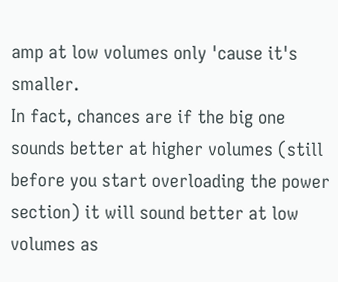amp at low volumes only 'cause it's smaller.
In fact, chances are if the big one sounds better at higher volumes (still before you start overloading the power section) it will sound better at low volumes as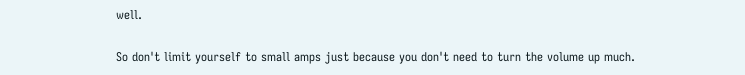well.

So don't limit yourself to small amps just because you don't need to turn the volume up much.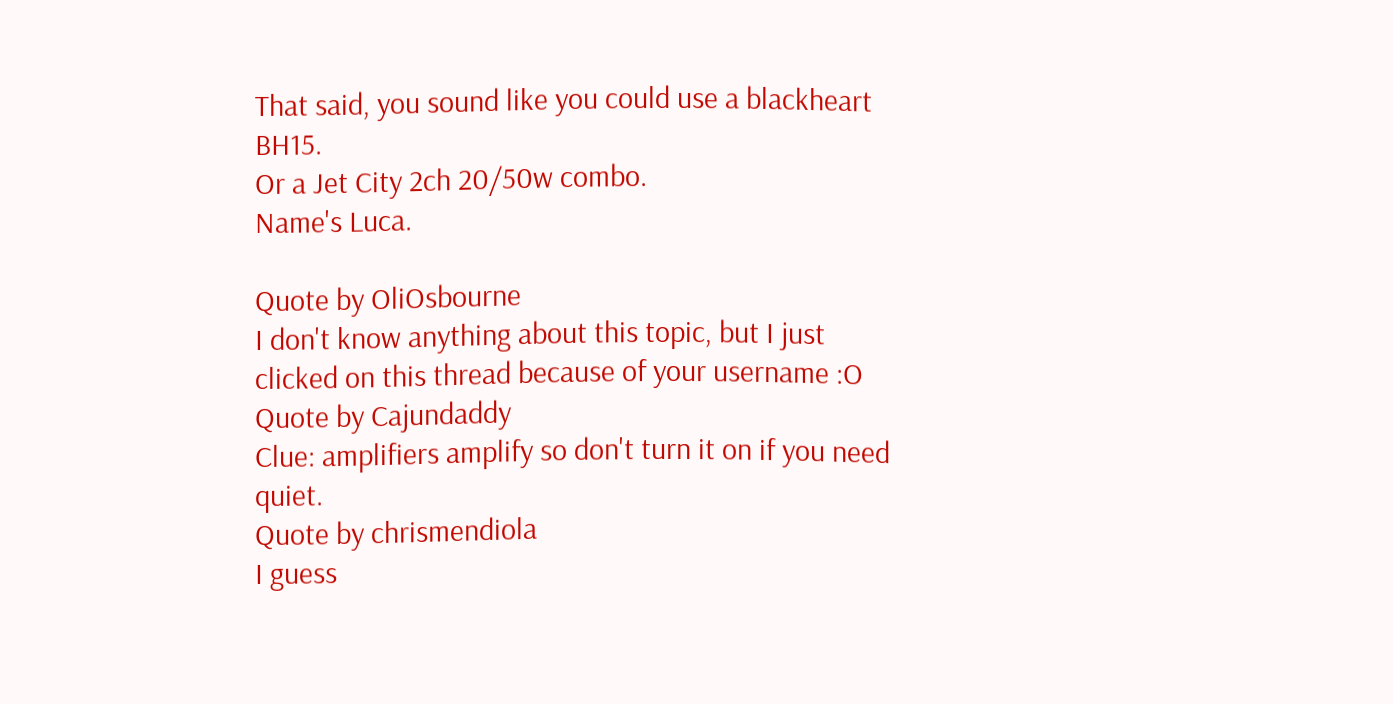That said, you sound like you could use a blackheart BH15.
Or a Jet City 2ch 20/50w combo.
Name's Luca.

Quote by OliOsbourne
I don't know anything about this topic, but I just clicked on this thread because of your username :O
Quote by Cajundaddy
Clue: amplifiers amplify so don't turn it on if you need quiet.
Quote by chrismendiola
I guess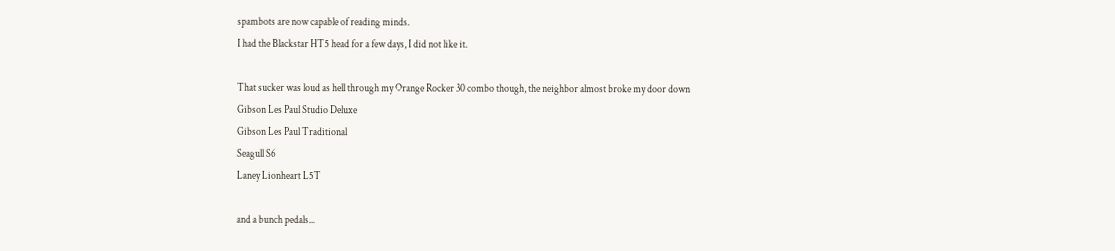spambots are now capable of reading minds.
I had the Blackstar HT5 head for a few days, I did not like it.

That sucker was loud as hell through my Orange Rocker 30 combo though, the neighbor almost broke my door down
Gibson Les Paul Studio Deluxe
Gibson Les Paul Traditional
Seagull S6
Laney Lionheart L5T

and a bunch pedals...